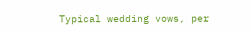Typical wedding vows, per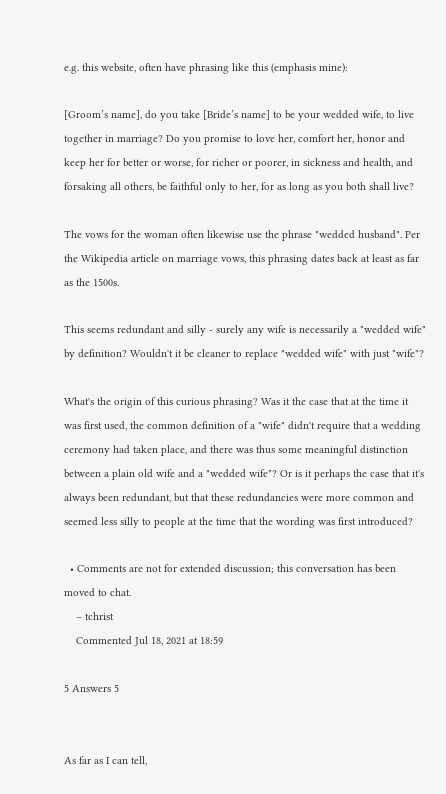e.g. this website, often have phrasing like this (emphasis mine):

[Groom’s name], do you take [Bride’s name] to be your wedded wife, to live together in marriage? Do you promise to love her, comfort her, honor and keep her for better or worse, for richer or poorer, in sickness and health, and forsaking all others, be faithful only to her, for as long as you both shall live?

The vows for the woman often likewise use the phrase "wedded husband". Per the Wikipedia article on marriage vows, this phrasing dates back at least as far as the 1500s.

This seems redundant and silly - surely any wife is necessarily a "wedded wife" by definition? Wouldn't it be cleaner to replace "wedded wife" with just "wife"?

What's the origin of this curious phrasing? Was it the case that at the time it was first used, the common definition of a "wife" didn't require that a wedding ceremony had taken place, and there was thus some meaningful distinction between a plain old wife and a "wedded wife"? Or is it perhaps the case that it's always been redundant, but that these redundancies were more common and seemed less silly to people at the time that the wording was first introduced?

  • Comments are not for extended discussion; this conversation has been moved to chat.
    – tchrist
    Commented Jul 18, 2021 at 18:59

5 Answers 5


As far as I can tell,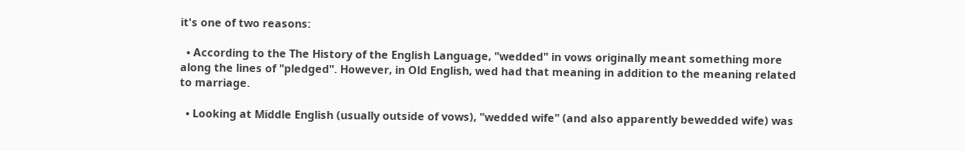it's one of two reasons:

  • According to the The History of the English Language, "wedded" in vows originally meant something more along the lines of "pledged". However, in Old English, wed had that meaning in addition to the meaning related to marriage.

  • Looking at Middle English (usually outside of vows), "wedded wife" (and also apparently bewedded wife) was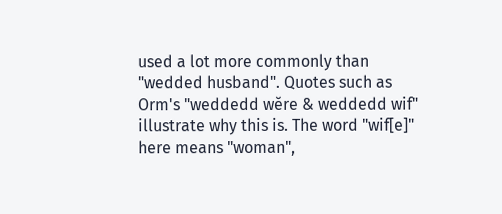used a lot more commonly than "wedded husband". Quotes such as Orm's "weddedd wĕre & weddedd wif" illustrate why this is. The word "wif[e]" here means "woman",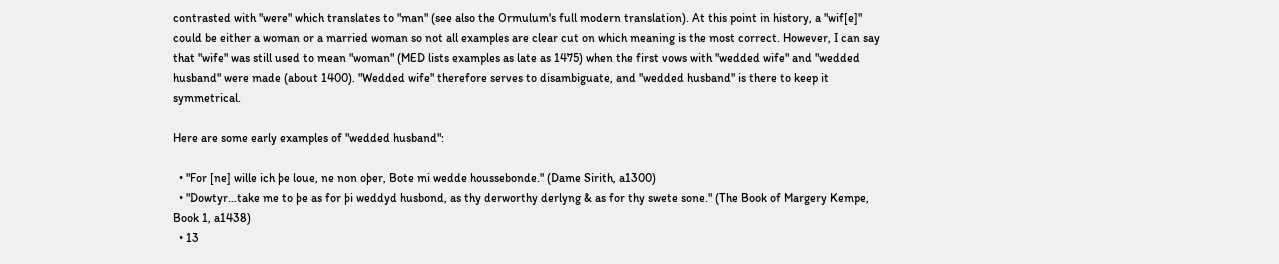contrasted with "were" which translates to "man" (see also the Ormulum's full modern translation). At this point in history, a "wif[e]" could be either a woman or a married woman so not all examples are clear cut on which meaning is the most correct. However, I can say that "wife" was still used to mean "woman" (MED lists examples as late as 1475) when the first vows with "wedded wife" and "wedded husband" were made (about 1400). "Wedded wife" therefore serves to disambiguate, and "wedded husband" is there to keep it symmetrical.

Here are some early examples of "wedded husband":

  • "For [ne] wille ich þe loue, ne non oþer, Bote mi wedde houssebonde." (Dame Sirith, a1300)
  • "Dowtyr…take me to þe as for þi weddyd husbond, as thy derworthy derlyng & as for thy swete sone." (The Book of Margery Kempe, Book 1, a1438)
  • 13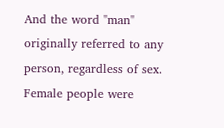And the word "man" originally referred to any person, regardless of sex. Female people were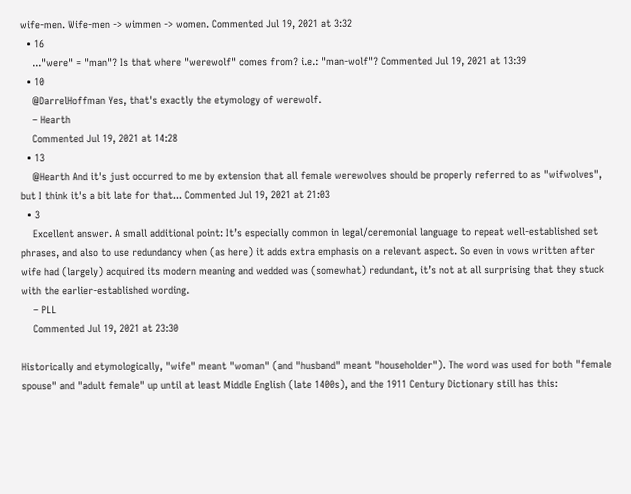wife-men. Wife-men -> wimmen -> women. Commented Jul 19, 2021 at 3:32
  • 16
    ..."were" = "man"? Is that where "werewolf" comes from? i.e.: "man-wolf"? Commented Jul 19, 2021 at 13:39
  • 10
    @DarrelHoffman Yes, that's exactly the etymology of werewolf.
    – Hearth
    Commented Jul 19, 2021 at 14:28
  • 13
    @Hearth And it's just occurred to me by extension that all female werewolves should be properly referred to as "wifwolves", but I think it's a bit late for that... Commented Jul 19, 2021 at 21:03
  • 3
    Excellent answer. A small additional point: It’s especially common in legal/ceremonial language to repeat well-established set phrases, and also to use redundancy when (as here) it adds extra emphasis on a relevant aspect. So even in vows written after wife had (largely) acquired its modern meaning and wedded was (somewhat) redundant, it’s not at all surprising that they stuck with the earlier-established wording.
    – PLL
    Commented Jul 19, 2021 at 23:30

Historically and etymologically, "wife" meant "woman" (and "husband" meant "householder"). The word was used for both "female spouse" and "adult female" up until at least Middle English (late 1400s), and the 1911 Century Dictionary still has this: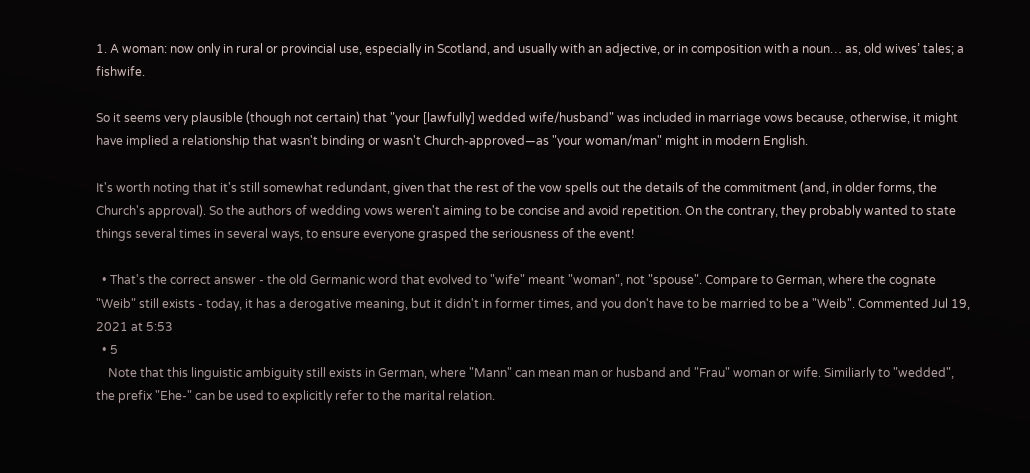1. A woman: now only in rural or provincial use, especially in Scotland, and usually with an adjective, or in composition with a noun… as, old wives’ tales; a fishwife.

So it seems very plausible (though not certain) that "your [lawfully] wedded wife/husband" was included in marriage vows because, otherwise, it might have implied a relationship that wasn't binding or wasn't Church-approved—as "your woman/man" might in modern English.

It's worth noting that it's still somewhat redundant, given that the rest of the vow spells out the details of the commitment (and, in older forms, the Church's approval). So the authors of wedding vows weren't aiming to be concise and avoid repetition. On the contrary, they probably wanted to state things several times in several ways, to ensure everyone grasped the seriousness of the event!

  • That's the correct answer - the old Germanic word that evolved to "wife" meant "woman", not "spouse". Compare to German, where the cognate "Weib" still exists - today, it has a derogative meaning, but it didn't in former times, and you don't have to be married to be a "Weib". Commented Jul 19, 2021 at 5:53
  • 5
    Note that this linguistic ambiguity still exists in German, where "Mann" can mean man or husband and "Frau" woman or wife. Similiarly to "wedded", the prefix "Ehe-" can be used to explicitly refer to the marital relation.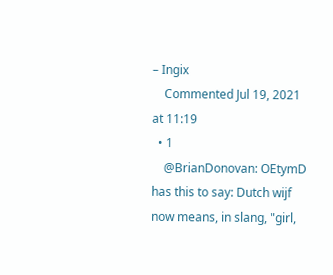– Ingix
    Commented Jul 19, 2021 at 11:19
  • 1
    @BrianDonovan: OEtymD has this to say: Dutch wijf now means, in slang, "girl,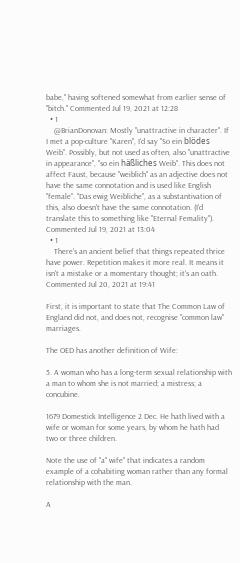babe," having softened somewhat from earlier sense of "bitch." Commented Jul 19, 2021 at 12:28
  • 1
    @BrianDonovan: Mostly "unattractive in character". If I met a pop-culture "Karen", I'd say "So ein blödes Weib". Possibly, but not used as often, also "unattractive in appearance", "so ein häßliches Weib". This does not affect Faust, because "weiblich" as an adjective does not have the same connotation and is used like English "female". "Das ewig Weibliche", as a substantivation of this, also doesn't have the same connotation. (I'd translate this to something like "Eternal Femality"). Commented Jul 19, 2021 at 13:04
  • 1
    There's an ancient belief that things repeated thrice have power. Repetition makes it more real. It means it isn't a mistake or a momentary thought; it's an oath. Commented Jul 20, 2021 at 19:41

First, it is important to state that The Common Law of England did not, and does not, recognise "common law" marriages.

The OED has another definition of Wife:

5. A woman who has a long-term sexual relationship with a man to whom she is not married; a mistress; a concubine.

1679 Domestick Intelligence 2 Dec. He hath lived with a wife or woman for some years, by whom he hath had two or three children.

Note the use of "a" wife" that indicates a random example of a cohabiting woman rather than any formal relationship with the man.

A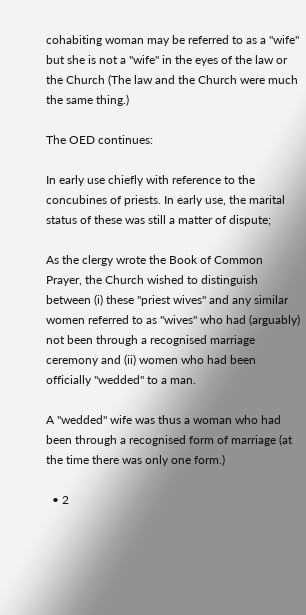cohabiting woman may be referred to as a "wife" but she is not a "wife" in the eyes of the law or the Church (The law and the Church were much the same thing.)

The OED continues:

In early use chiefly with reference to the concubines of priests. In early use, the marital status of these was still a matter of dispute;

As the clergy wrote the Book of Common Prayer, the Church wished to distinguish between (i) these "priest wives" and any similar women referred to as "wives" who had (arguably) not been through a recognised marriage ceremony and (ii) women who had been officially "wedded" to a man.

A "wedded" wife was thus a woman who had been through a recognised form of marriage (at the time there was only one form.)

  • 2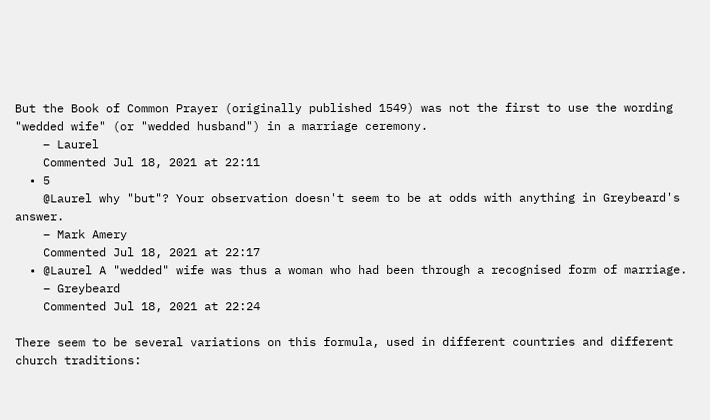But the Book of Common Prayer (originally published 1549) was not the first to use the wording "wedded wife" (or "wedded husband") in a marriage ceremony.
    – Laurel
    Commented Jul 18, 2021 at 22:11
  • 5
    @Laurel why "but"? Your observation doesn't seem to be at odds with anything in Greybeard's answer.
    – Mark Amery
    Commented Jul 18, 2021 at 22:17
  • @Laurel A "wedded" wife was thus a woman who had been through a recognised form of marriage.
    – Greybeard
    Commented Jul 18, 2021 at 22:24

There seem to be several variations on this formula, used in different countries and different church traditions: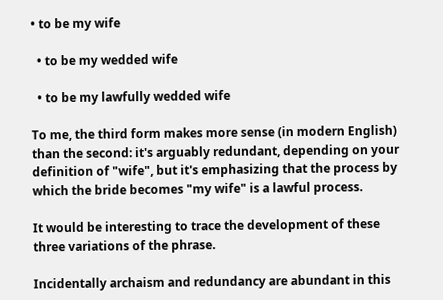• to be my wife

  • to be my wedded wife

  • to be my lawfully wedded wife

To me, the third form makes more sense (in modern English) than the second: it's arguably redundant, depending on your definition of "wife", but it's emphasizing that the process by which the bride becomes "my wife" is a lawful process.

It would be interesting to trace the development of these three variations of the phrase.

Incidentally archaism and redundancy are abundant in this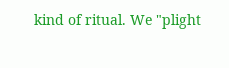kind of ritual. We "plight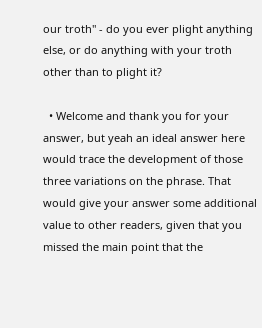our troth" - do you ever plight anything else, or do anything with your troth other than to plight it?

  • Welcome and thank you for your answer, but yeah an ideal answer here would trace the development of those three variations on the phrase. That would give your answer some additional value to other readers, given that you missed the main point that the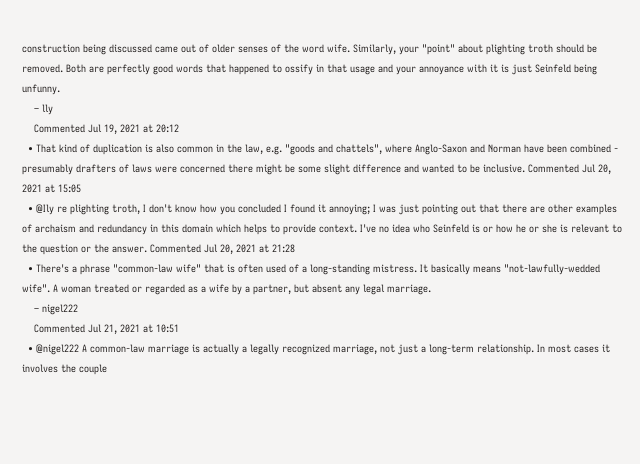construction being discussed came out of older senses of the word wife. Similarly, your "point" about plighting troth should be removed. Both are perfectly good words that happened to ossify in that usage and your annoyance with it is just Seinfeld being unfunny.
    – lly
    Commented Jul 19, 2021 at 20:12
  • That kind of duplication is also common in the law, e.g. "goods and chattels", where Anglo-Saxon and Norman have been combined - presumably drafters of laws were concerned there might be some slight difference and wanted to be inclusive. Commented Jul 20, 2021 at 15:05
  • @Ily re plighting troth, I don't know how you concluded I found it annoying; I was just pointing out that there are other examples of archaism and redundancy in this domain which helps to provide context. I've no idea who Seinfeld is or how he or she is relevant to the question or the answer. Commented Jul 20, 2021 at 21:28
  • There's a phrase "common-law wife" that is often used of a long-standing mistress. It basically means "not-lawfully-wedded wife". A woman treated or regarded as a wife by a partner, but absent any legal marriage.
    – nigel222
    Commented Jul 21, 2021 at 10:51
  • @nigel222 A common-law marriage is actually a legally recognized marriage, not just a long-term relationship. In most cases it involves the couple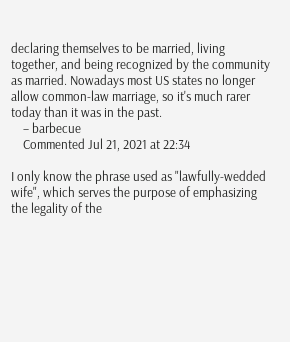declaring themselves to be married, living together, and being recognized by the community as married. Nowadays most US states no longer allow common-law marriage, so it's much rarer today than it was in the past.
    – barbecue
    Commented Jul 21, 2021 at 22:34

I only know the phrase used as "lawfully-wedded wife", which serves the purpose of emphasizing the legality of the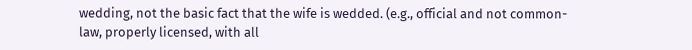wedding, not the basic fact that the wife is wedded. (e.g., official and not common-law, properly licensed, with all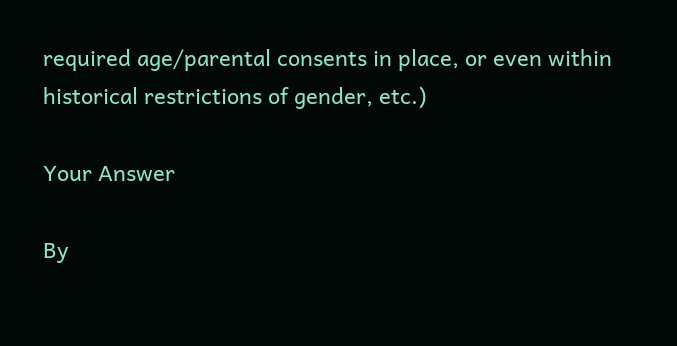required age/parental consents in place, or even within historical restrictions of gender, etc.)

Your Answer

By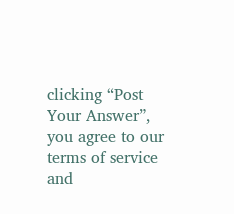clicking “Post Your Answer”, you agree to our terms of service and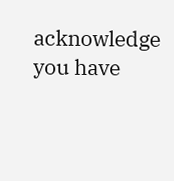acknowledge you have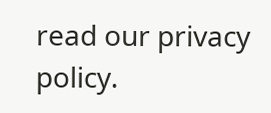read our privacy policy.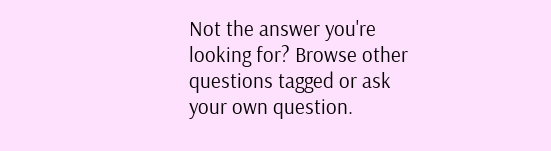Not the answer you're looking for? Browse other questions tagged or ask your own question.